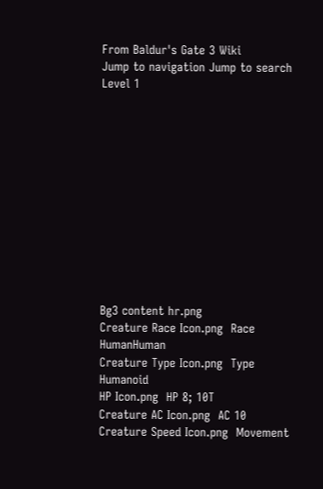From Baldur's Gate 3 Wiki
Jump to navigation Jump to search
Level 1












Bg3 content hr.png
Creature Race Icon.png  Race HumanHuman
Creature Type Icon.png  Type Humanoid
HP Icon.png  HP 8; 10T
Creature AC Icon.png  AC 10
Creature Speed Icon.png  Movement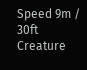Speed 9m / 30ft
Creature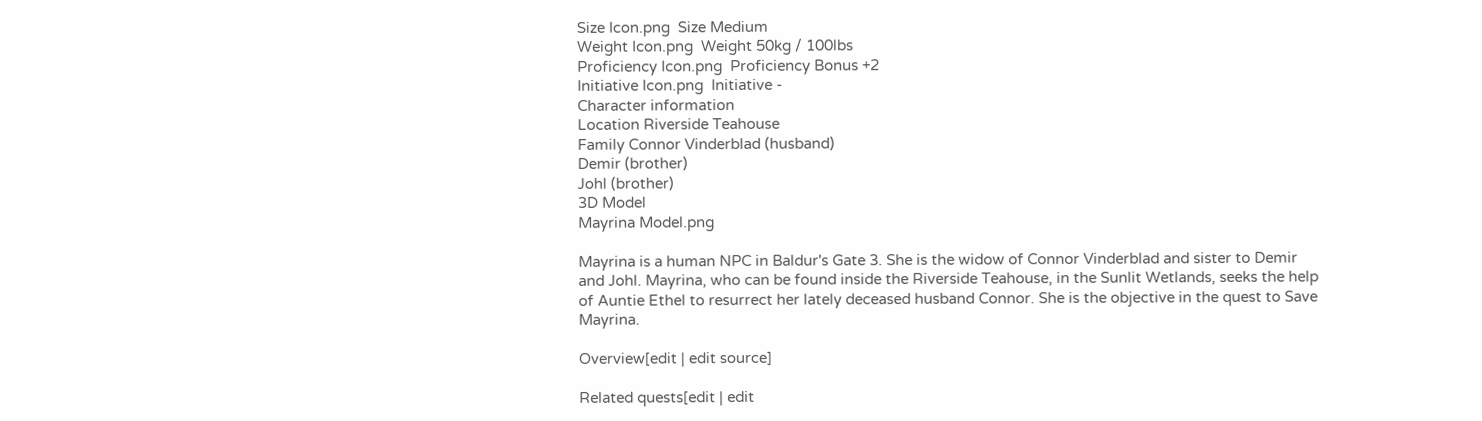Size Icon.png  Size Medium
Weight Icon.png  Weight 50kg / 100lbs
Proficiency Icon.png  Proficiency Bonus +2
Initiative Icon.png  Initiative -
Character information
Location Riverside Teahouse
Family Connor Vinderblad (husband)
Demir (brother)
Johl (brother)
3D Model
Mayrina Model.png

Mayrina is a human NPC in Baldur's Gate 3. She is the widow of Connor Vinderblad and sister to Demir and Johl. Mayrina, who can be found inside the Riverside Teahouse, in the Sunlit Wetlands, seeks the help of Auntie Ethel to resurrect her lately deceased husband Connor. She is the objective in the quest to Save Mayrina.

Overview[edit | edit source]

Related quests[edit | edit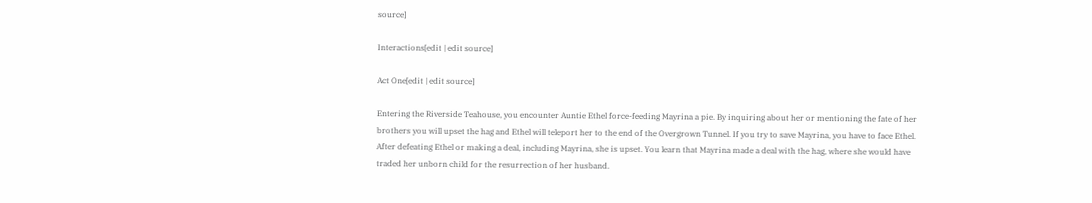source]

Interactions[edit | edit source]

Act One[edit | edit source]

Entering the Riverside Teahouse, you encounter Auntie Ethel force-feeding Mayrina a pie. By inquiring about her or mentioning the fate of her brothers you will upset the hag and Ethel will teleport her to the end of the Overgrown Tunnel. If you try to save Mayrina, you have to face Ethel. After defeating Ethel or making a deal, including Mayrina, she is upset. You learn that Mayrina made a deal with the hag, where she would have traded her unborn child for the resurrection of her husband.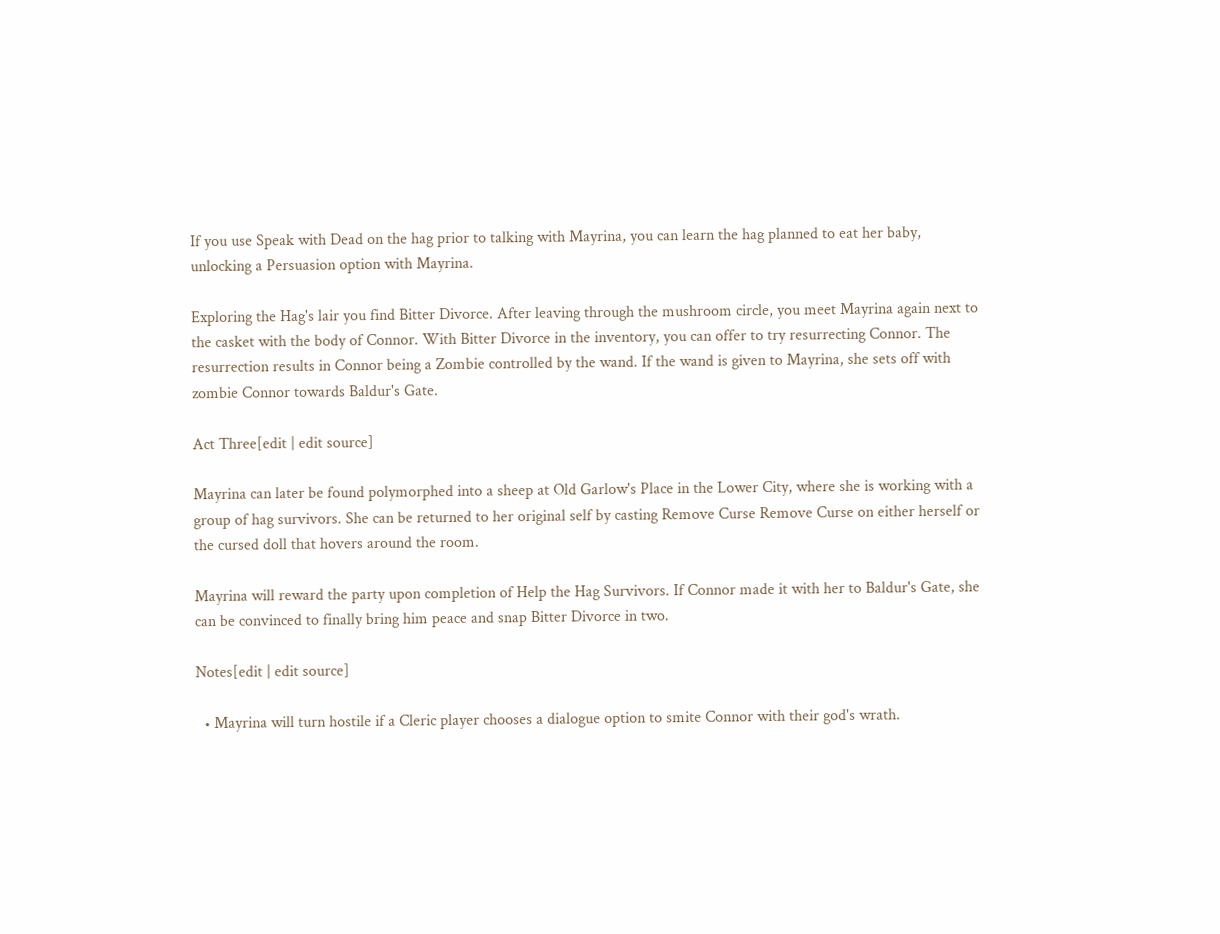If you use Speak with Dead on the hag prior to talking with Mayrina, you can learn the hag planned to eat her baby, unlocking a Persuasion option with Mayrina.

Exploring the Hag's lair you find Bitter Divorce. After leaving through the mushroom circle, you meet Mayrina again next to the casket with the body of Connor. With Bitter Divorce in the inventory, you can offer to try resurrecting Connor. The resurrection results in Connor being a Zombie controlled by the wand. If the wand is given to Mayrina, she sets off with zombie Connor towards Baldur's Gate.

Act Three[edit | edit source]

Mayrina can later be found polymorphed into a sheep at Old Garlow's Place in the Lower City, where she is working with a group of hag survivors. She can be returned to her original self by casting Remove Curse Remove Curse on either herself or the cursed doll that hovers around the room.

Mayrina will reward the party upon completion of Help the Hag Survivors. If Connor made it with her to Baldur's Gate, she can be convinced to finally bring him peace and snap Bitter Divorce in two.

Notes[edit | edit source]

  • Mayrina will turn hostile if a Cleric player chooses a dialogue option to smite Connor with their god's wrath.